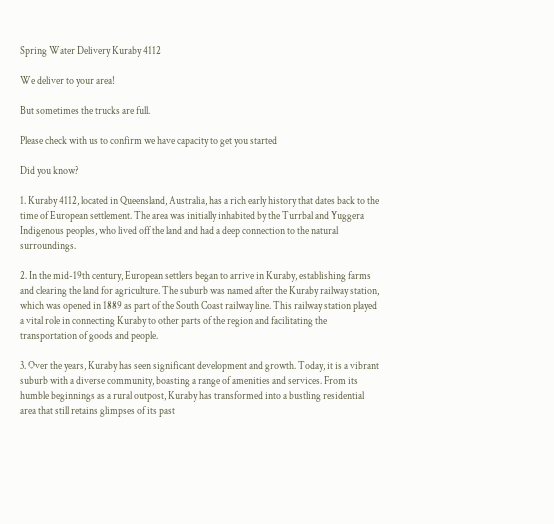Spring Water Delivery Kuraby 4112

We deliver to your area!

But sometimes the trucks are full.

Please check with us to confirm we have capacity to get you started

Did you know?

1. Kuraby 4112, located in Queensland, Australia, has a rich early history that dates back to the time of European settlement. The area was initially inhabited by the Turrbal and Yuggera Indigenous peoples, who lived off the land and had a deep connection to the natural surroundings.

2. In the mid-19th century, European settlers began to arrive in Kuraby, establishing farms and clearing the land for agriculture. The suburb was named after the Kuraby railway station, which was opened in 1889 as part of the South Coast railway line. This railway station played a vital role in connecting Kuraby to other parts of the region and facilitating the transportation of goods and people.

3. Over the years, Kuraby has seen significant development and growth. Today, it is a vibrant suburb with a diverse community, boasting a range of amenities and services. From its humble beginnings as a rural outpost, Kuraby has transformed into a bustling residential area that still retains glimpses of its past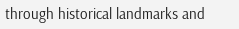through historical landmarks and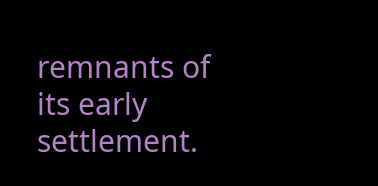remnants of its early settlement.